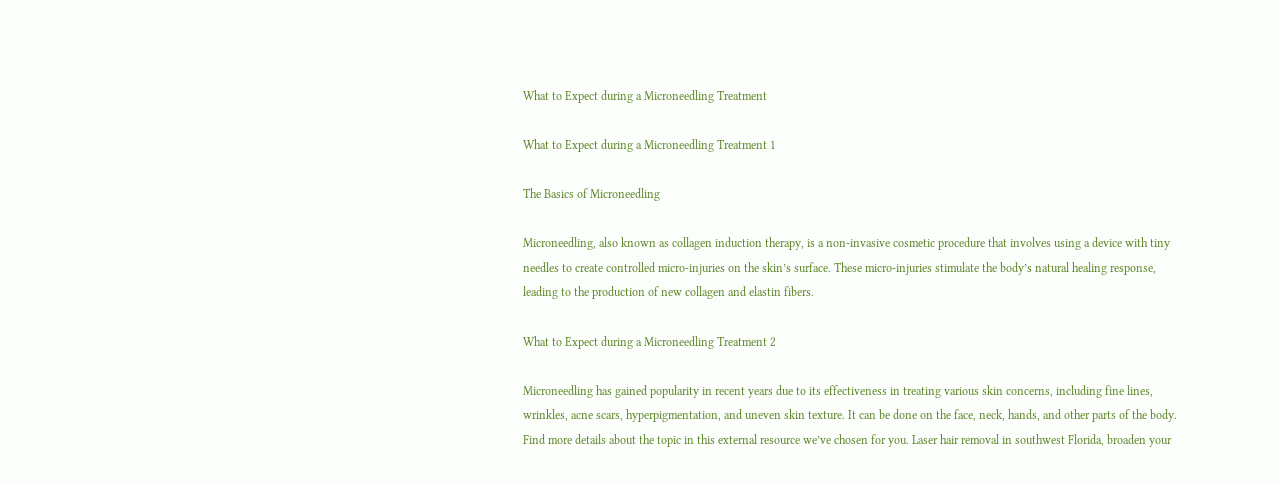What to Expect during a Microneedling Treatment

What to Expect during a Microneedling Treatment 1

The Basics of Microneedling

Microneedling, also known as collagen induction therapy, is a non-invasive cosmetic procedure that involves using a device with tiny needles to create controlled micro-injuries on the skin’s surface. These micro-injuries stimulate the body’s natural healing response, leading to the production of new collagen and elastin fibers.

What to Expect during a Microneedling Treatment 2

Microneedling has gained popularity in recent years due to its effectiveness in treating various skin concerns, including fine lines, wrinkles, acne scars, hyperpigmentation, and uneven skin texture. It can be done on the face, neck, hands, and other parts of the body. Find more details about the topic in this external resource we’ve chosen for you. Laser hair removal in southwest Florida, broaden your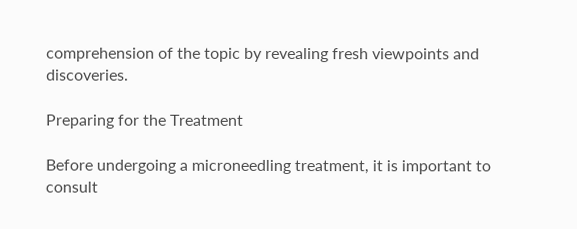comprehension of the topic by revealing fresh viewpoints and discoveries.

Preparing for the Treatment

Before undergoing a microneedling treatment, it is important to consult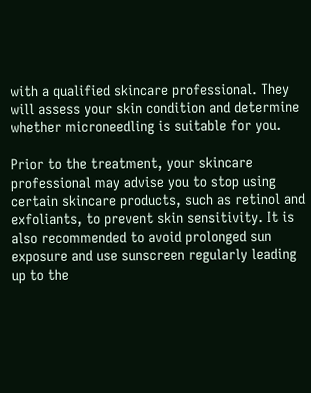with a qualified skincare professional. They will assess your skin condition and determine whether microneedling is suitable for you.

Prior to the treatment, your skincare professional may advise you to stop using certain skincare products, such as retinol and exfoliants, to prevent skin sensitivity. It is also recommended to avoid prolonged sun exposure and use sunscreen regularly leading up to the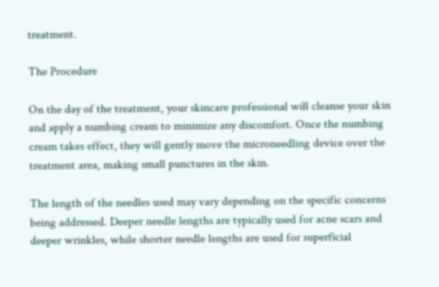treatment.

The Procedure

On the day of the treatment, your skincare professional will cleanse your skin and apply a numbing cream to minimize any discomfort. Once the numbing cream takes effect, they will gently move the microneedling device over the treatment area, making small punctures in the skin.

The length of the needles used may vary depending on the specific concerns being addressed. Deeper needle lengths are typically used for acne scars and deeper wrinkles, while shorter needle lengths are used for superficial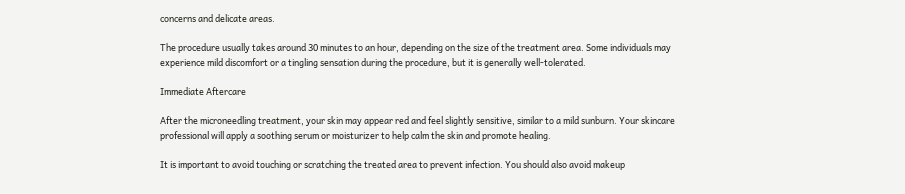concerns and delicate areas.

The procedure usually takes around 30 minutes to an hour, depending on the size of the treatment area. Some individuals may experience mild discomfort or a tingling sensation during the procedure, but it is generally well-tolerated.

Immediate Aftercare

After the microneedling treatment, your skin may appear red and feel slightly sensitive, similar to a mild sunburn. Your skincare professional will apply a soothing serum or moisturizer to help calm the skin and promote healing.

It is important to avoid touching or scratching the treated area to prevent infection. You should also avoid makeup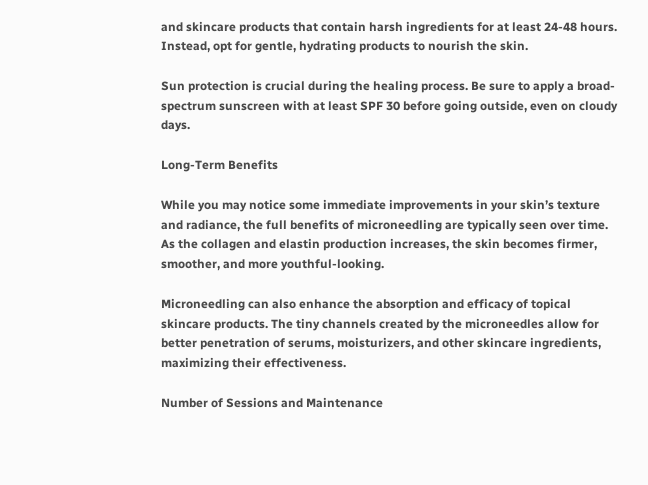and skincare products that contain harsh ingredients for at least 24-48 hours. Instead, opt for gentle, hydrating products to nourish the skin.

Sun protection is crucial during the healing process. Be sure to apply a broad-spectrum sunscreen with at least SPF 30 before going outside, even on cloudy days.

Long-Term Benefits

While you may notice some immediate improvements in your skin’s texture and radiance, the full benefits of microneedling are typically seen over time. As the collagen and elastin production increases, the skin becomes firmer, smoother, and more youthful-looking.

Microneedling can also enhance the absorption and efficacy of topical skincare products. The tiny channels created by the microneedles allow for better penetration of serums, moisturizers, and other skincare ingredients, maximizing their effectiveness.

Number of Sessions and Maintenance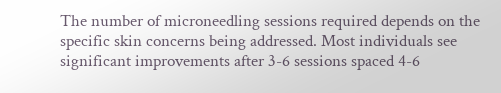The number of microneedling sessions required depends on the specific skin concerns being addressed. Most individuals see significant improvements after 3-6 sessions spaced 4-6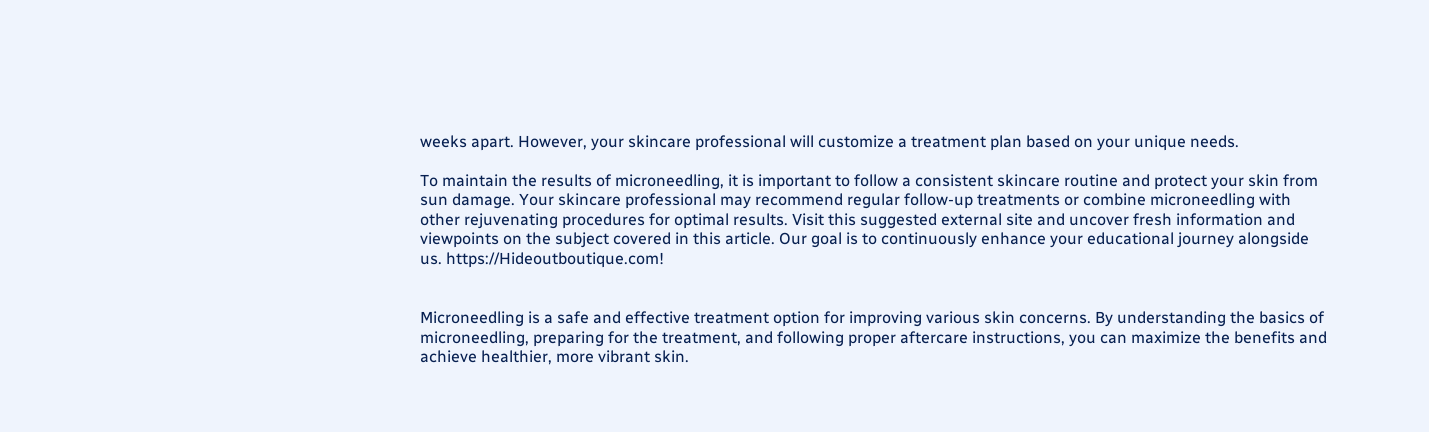weeks apart. However, your skincare professional will customize a treatment plan based on your unique needs.

To maintain the results of microneedling, it is important to follow a consistent skincare routine and protect your skin from sun damage. Your skincare professional may recommend regular follow-up treatments or combine microneedling with other rejuvenating procedures for optimal results. Visit this suggested external site and uncover fresh information and viewpoints on the subject covered in this article. Our goal is to continuously enhance your educational journey alongside us. https://Hideoutboutique.com!


Microneedling is a safe and effective treatment option for improving various skin concerns. By understanding the basics of microneedling, preparing for the treatment, and following proper aftercare instructions, you can maximize the benefits and achieve healthier, more vibrant skin.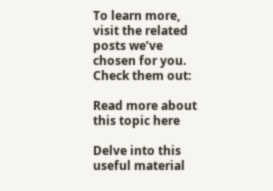To learn more, visit the related posts we’ve chosen for you. Check them out:

Read more about this topic here

Delve into this useful material